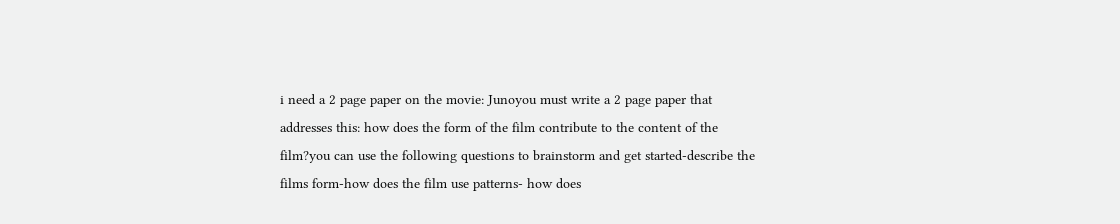i need a 2 page paper on the movie: Junoyou must write a 2 page paper that addresses this: how does the form of the film contribute to the content of the film?you can use the following questions to brainstorm and get started-describe the films form-how does the film use patterns- how does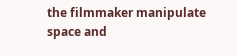the filmmaker manipulate space and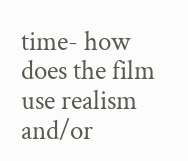time- how does the film use realism and/or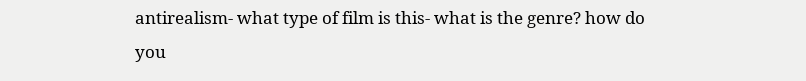antirealism- what type of film is this- what is the genre? how do you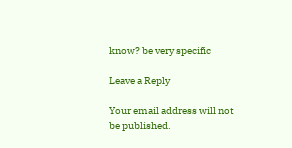know? be very specific

Leave a Reply

Your email address will not be published.